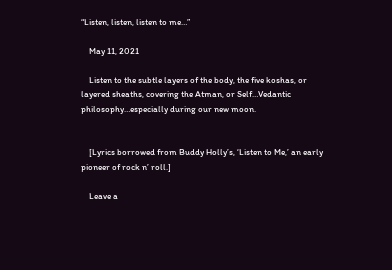“Listen, listen, listen to me…”

    May 11, 2021

    Listen to the subtle layers of the body, the five koshas, or layered sheaths, covering the Atman, or Self…Vedantic philosophy…especially during our new moon.


    [Lyrics borrowed from Buddy Holly’s, ‘Listen to Me,’ an early pioneer of rock n’ roll.]

    Leave a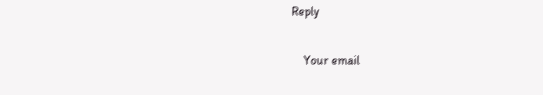Reply

    Your email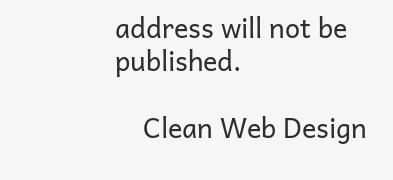address will not be published.

    Clean Web Design